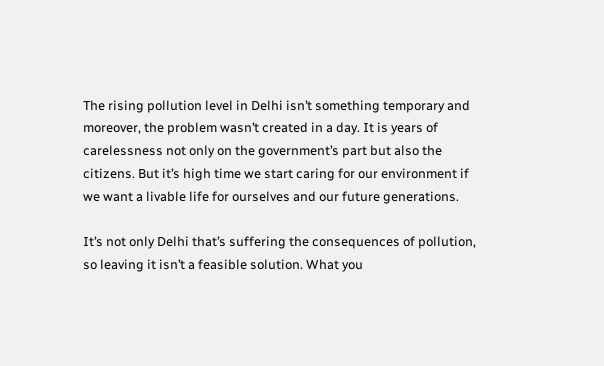The rising pollution level in Delhi isn’t something temporary and moreover, the problem wasn’t created in a day. It is years of carelessness not only on the government’s part but also the citizens. But it’s high time we start caring for our environment if we want a livable life for ourselves and our future generations.

It’s not only Delhi that’s suffering the consequences of pollution, so leaving it isn’t a feasible solution. What you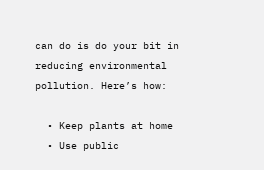can do is do your bit in reducing environmental pollution. Here’s how:

  • Keep plants at home
  • Use public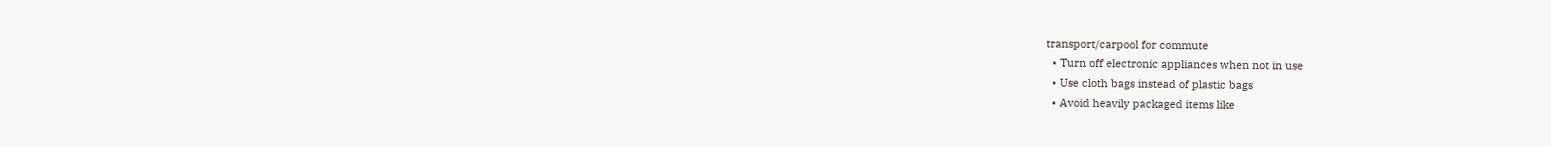transport/carpool for commute
  • Turn off electronic appliances when not in use
  • Use cloth bags instead of plastic bags
  • Avoid heavily packaged items like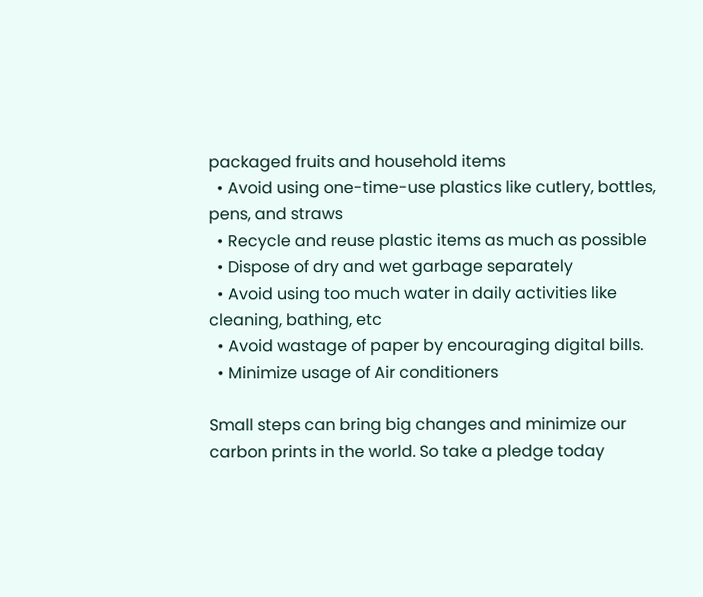packaged fruits and household items
  • Avoid using one-time-use plastics like cutlery, bottles, pens, and straws
  • Recycle and reuse plastic items as much as possible
  • Dispose of dry and wet garbage separately
  • Avoid using too much water in daily activities like cleaning, bathing, etc
  • Avoid wastage of paper by encouraging digital bills.
  • Minimize usage of Air conditioners

Small steps can bring big changes and minimize our carbon prints in the world. So take a pledge today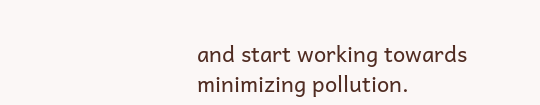and start working towards minimizing pollution.